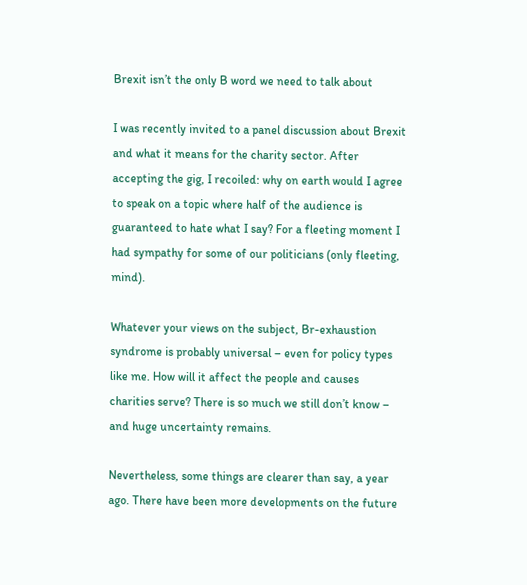Brexit isn’t the only B word we need to talk about

I was recently invited to a panel discussion about Brexit and what it means for the charity sector. After accepting the gig, I recoiled: why on earth would I agree to speak on a topic where half of the audience is guaranteed to hate what I say? For a fleeting moment I had sympathy for some of our politicians (only fleeting, mind).

Whatever your views on the subject, Br-exhaustion syndrome is probably universal – even for policy types like me. How will it affect the people and causes charities serve? There is so much we still don’t know – and huge uncertainty remains.

Nevertheless, some things are clearer than say, a year ago. There have been more developments on the future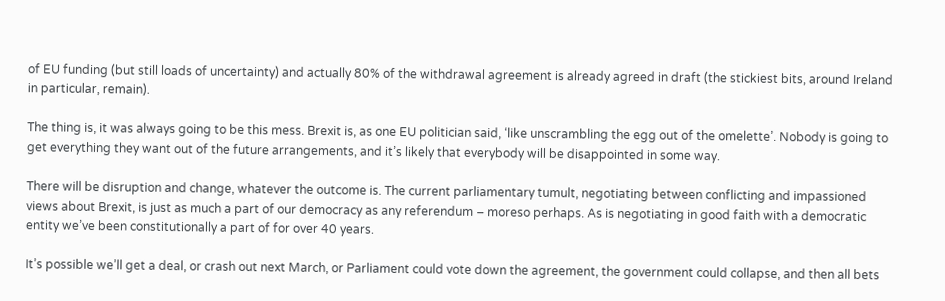of EU funding (but still loads of uncertainty) and actually 80% of the withdrawal agreement is already agreed in draft (the stickiest bits, around Ireland in particular, remain).

The thing is, it was always going to be this mess. Brexit is, as one EU politician said, ‘like unscrambling the egg out of the omelette’. Nobody is going to get everything they want out of the future arrangements, and it’s likely that everybody will be disappointed in some way.

There will be disruption and change, whatever the outcome is. The current parliamentary tumult, negotiating between conflicting and impassioned views about Brexit, is just as much a part of our democracy as any referendum – moreso perhaps. As is negotiating in good faith with a democratic entity we’ve been constitutionally a part of for over 40 years.

It’s possible we’ll get a deal, or crash out next March, or Parliament could vote down the agreement, the government could collapse, and then all bets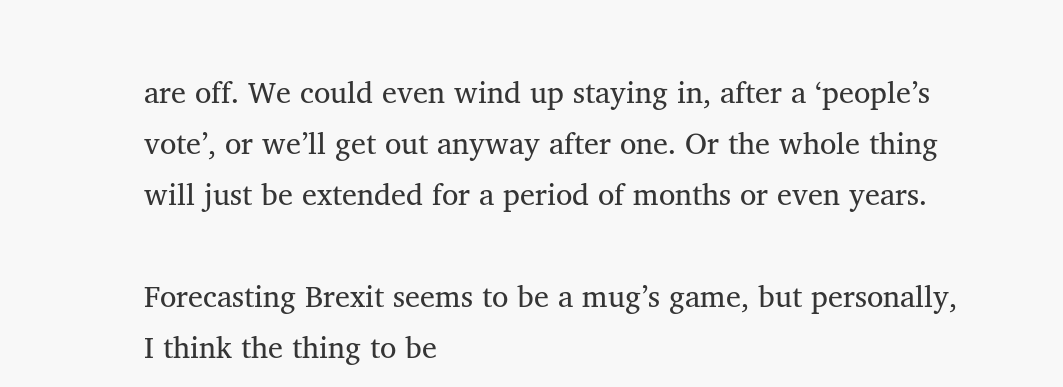are off. We could even wind up staying in, after a ‘people’s vote’, or we’ll get out anyway after one. Or the whole thing will just be extended for a period of months or even years.

Forecasting Brexit seems to be a mug’s game, but personally, I think the thing to be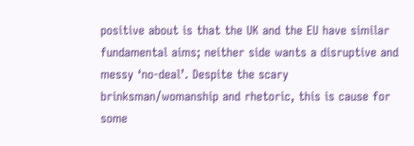positive about is that the UK and the EU have similar fundamental aims; neither side wants a disruptive and messy ‘no-deal’. Despite the scary brinksman/womanship and rhetoric, this is cause for some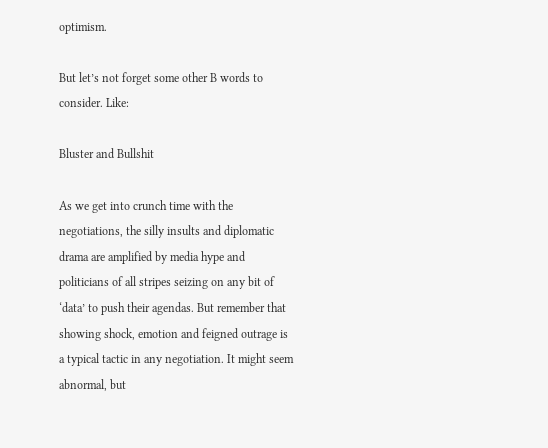optimism.

But let’s not forget some other B words to consider. Like:

Bluster and Bullshit

As we get into crunch time with the negotiations, the silly insults and diplomatic drama are amplified by media hype and politicians of all stripes seizing on any bit of ‘data’ to push their agendas. But remember that showing shock, emotion and feigned outrage is a typical tactic in any negotiation. It might seem abnormal, but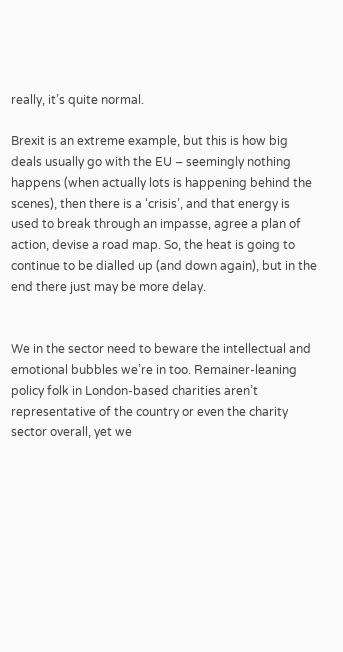really, it’s quite normal.

Brexit is an extreme example, but this is how big deals usually go with the EU – seemingly nothing happens (when actually lots is happening behind the scenes), then there is a ‘crisis’, and that energy is used to break through an impasse, agree a plan of action, devise a road map. So, the heat is going to continue to be dialled up (and down again), but in the end there just may be more delay.


We in the sector need to beware the intellectual and emotional bubbles we’re in too. Remainer-leaning policy folk in London-based charities aren’t representative of the country or even the charity sector overall, yet we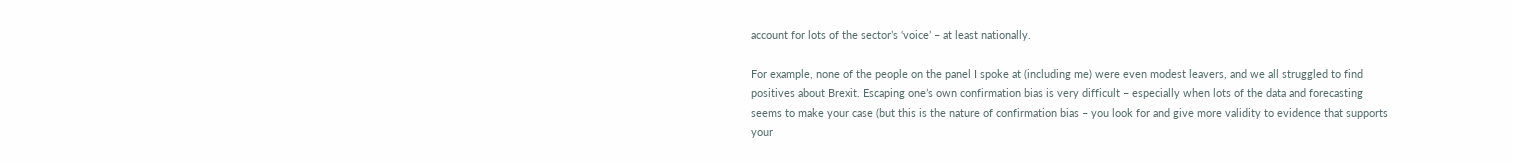account for lots of the sector’s ‘voice’ – at least nationally.

For example, none of the people on the panel I spoke at (including me) were even modest leavers, and we all struggled to find positives about Brexit. Escaping one’s own confirmation bias is very difficult – especially when lots of the data and forecasting seems to make your case (but this is the nature of confirmation bias – you look for and give more validity to evidence that supports your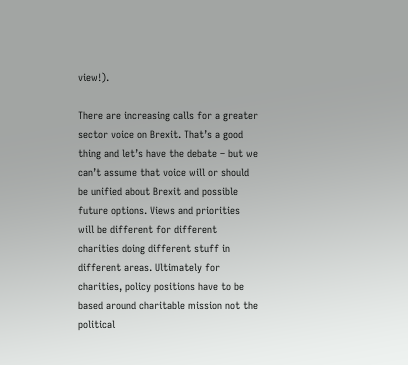view!).

There are increasing calls for a greater sector voice on Brexit. That’s a good thing and let’s have the debate – but we can’t assume that voice will or should be unified about Brexit and possible future options. Views and priorities will be different for different charities doing different stuff in different areas. Ultimately for charities, policy positions have to be based around charitable mission not the political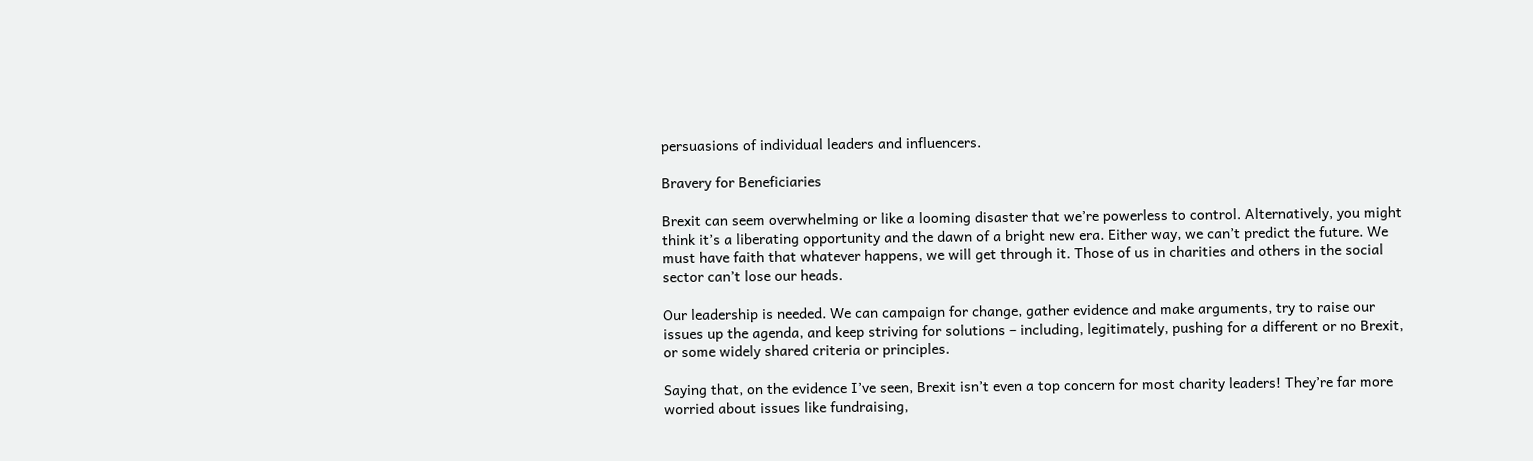persuasions of individual leaders and influencers.

Bravery for Beneficiaries

Brexit can seem overwhelming or like a looming disaster that we’re powerless to control. Alternatively, you might think it’s a liberating opportunity and the dawn of a bright new era. Either way, we can’t predict the future. We must have faith that whatever happens, we will get through it. Those of us in charities and others in the social sector can’t lose our heads.

Our leadership is needed. We can campaign for change, gather evidence and make arguments, try to raise our issues up the agenda, and keep striving for solutions – including, legitimately, pushing for a different or no Brexit, or some widely shared criteria or principles.

Saying that, on the evidence I’ve seen, Brexit isn’t even a top concern for most charity leaders! They’re far more worried about issues like fundraising,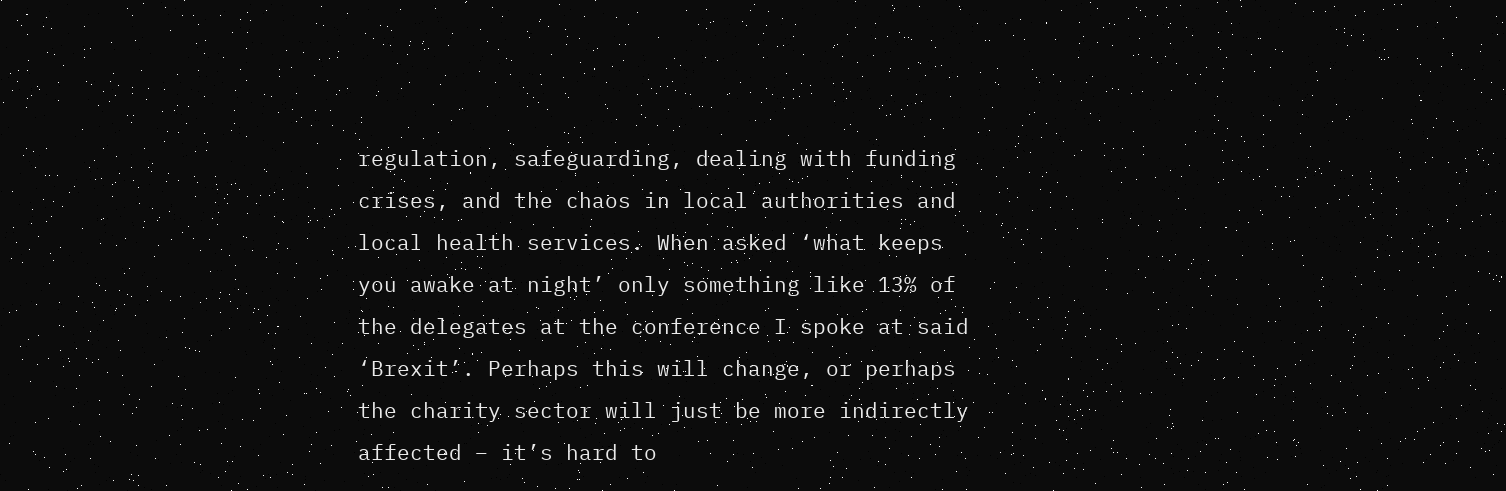regulation, safeguarding, dealing with funding crises, and the chaos in local authorities and local health services. When asked ‘what keeps you awake at night’ only something like 13% of the delegates at the conference I spoke at said ‘Brexit’. Perhaps this will change, or perhaps the charity sector will just be more indirectly affected – it’s hard to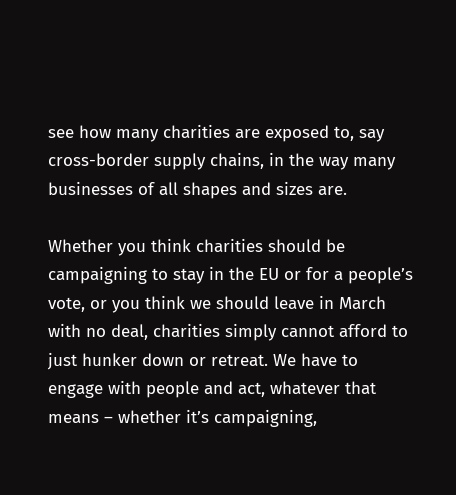see how many charities are exposed to, say cross-border supply chains, in the way many businesses of all shapes and sizes are.

Whether you think charities should be campaigning to stay in the EU or for a people’s vote, or you think we should leave in March with no deal, charities simply cannot afford to just hunker down or retreat. We have to engage with people and act, whatever that means – whether it’s campaigning,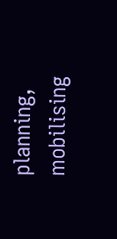planning, mobilising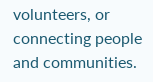volunteers, or connecting people and communities.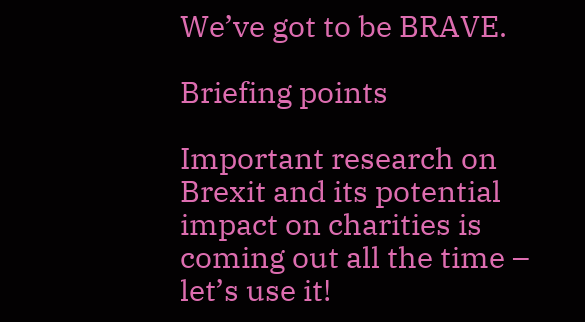We’ve got to be BRAVE.

Briefing points

Important research on Brexit and its potential impact on charities is coming out all the time – let’s use it!